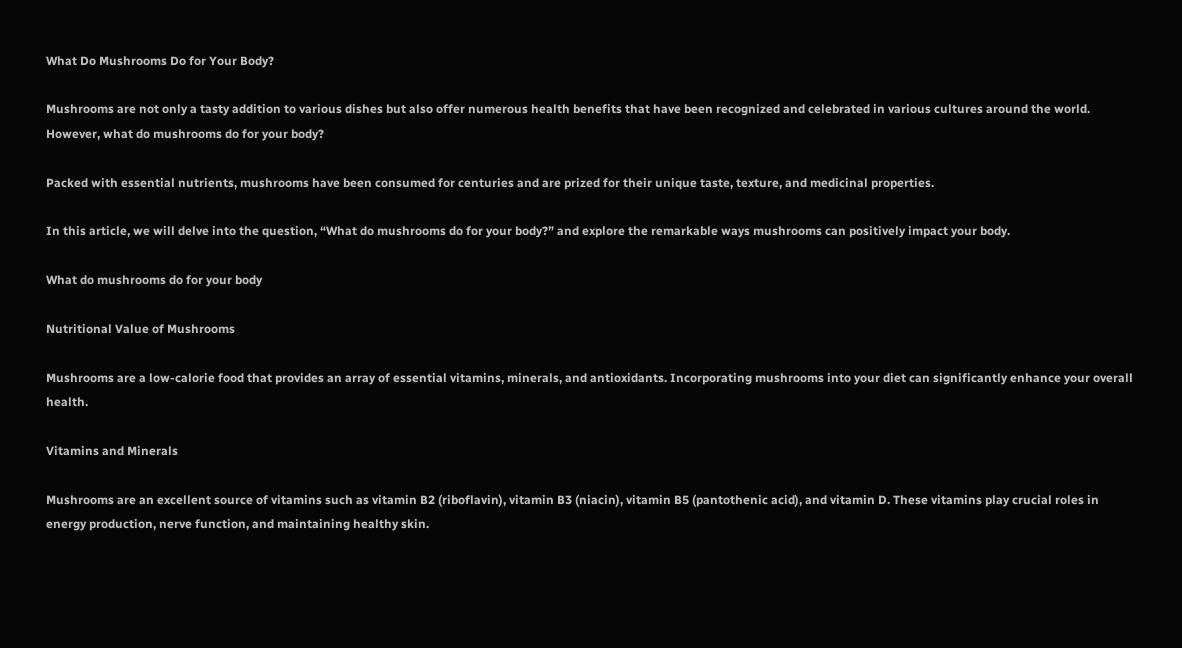What Do Mushrooms Do for Your Body?

Mushrooms are not only a tasty addition to various dishes but also offer numerous health benefits that have been recognized and celebrated in various cultures around the world. However, what do mushrooms do for your body?

Packed with essential nutrients, mushrooms have been consumed for centuries and are prized for their unique taste, texture, and medicinal properties.

In this article, we will delve into the question, “What do mushrooms do for your body?” and explore the remarkable ways mushrooms can positively impact your body.

What do mushrooms do for your body

Nutritional Value of Mushrooms

Mushrooms are a low-calorie food that provides an array of essential vitamins, minerals, and antioxidants. Incorporating mushrooms into your diet can significantly enhance your overall health.

Vitamins and Minerals

Mushrooms are an excellent source of vitamins such as vitamin B2 (riboflavin), vitamin B3 (niacin), vitamin B5 (pantothenic acid), and vitamin D. These vitamins play crucial roles in energy production, nerve function, and maintaining healthy skin.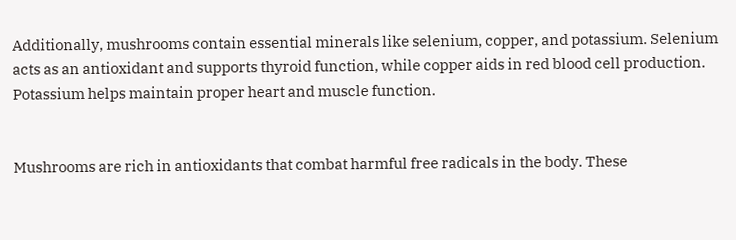Additionally, mushrooms contain essential minerals like selenium, copper, and potassium. Selenium acts as an antioxidant and supports thyroid function, while copper aids in red blood cell production. Potassium helps maintain proper heart and muscle function.


Mushrooms are rich in antioxidants that combat harmful free radicals in the body. These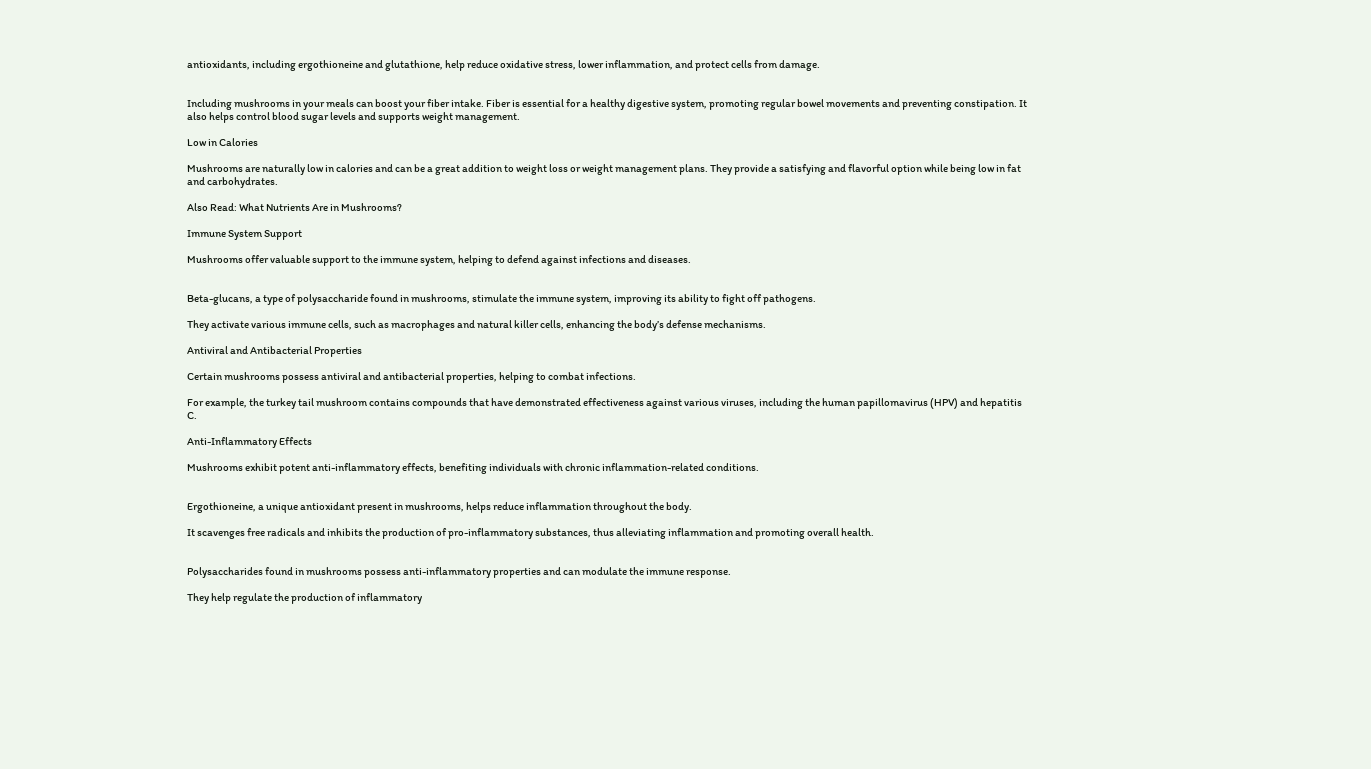antioxidants, including ergothioneine and glutathione, help reduce oxidative stress, lower inflammation, and protect cells from damage.


Including mushrooms in your meals can boost your fiber intake. Fiber is essential for a healthy digestive system, promoting regular bowel movements and preventing constipation. It also helps control blood sugar levels and supports weight management.

Low in Calories

Mushrooms are naturally low in calories and can be a great addition to weight loss or weight management plans. They provide a satisfying and flavorful option while being low in fat and carbohydrates.

Also Read: What Nutrients Are in Mushrooms?

Immune System Support

Mushrooms offer valuable support to the immune system, helping to defend against infections and diseases.


Beta-glucans, a type of polysaccharide found in mushrooms, stimulate the immune system, improving its ability to fight off pathogens.

They activate various immune cells, such as macrophages and natural killer cells, enhancing the body’s defense mechanisms.

Antiviral and Antibacterial Properties

Certain mushrooms possess antiviral and antibacterial properties, helping to combat infections.

For example, the turkey tail mushroom contains compounds that have demonstrated effectiveness against various viruses, including the human papillomavirus (HPV) and hepatitis C.

Anti-Inflammatory Effects

Mushrooms exhibit potent anti-inflammatory effects, benefiting individuals with chronic inflammation-related conditions.


Ergothioneine, a unique antioxidant present in mushrooms, helps reduce inflammation throughout the body.

It scavenges free radicals and inhibits the production of pro-inflammatory substances, thus alleviating inflammation and promoting overall health.


Polysaccharides found in mushrooms possess anti-inflammatory properties and can modulate the immune response.

They help regulate the production of inflammatory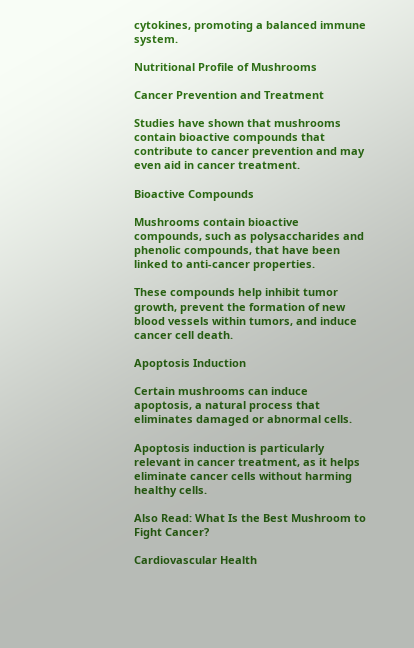cytokines, promoting a balanced immune system.

Nutritional Profile of Mushrooms

Cancer Prevention and Treatment

Studies have shown that mushrooms contain bioactive compounds that contribute to cancer prevention and may even aid in cancer treatment.

Bioactive Compounds

Mushrooms contain bioactive compounds, such as polysaccharides and phenolic compounds, that have been linked to anti-cancer properties.

These compounds help inhibit tumor growth, prevent the formation of new blood vessels within tumors, and induce cancer cell death.

Apoptosis Induction

Certain mushrooms can induce apoptosis, a natural process that eliminates damaged or abnormal cells.

Apoptosis induction is particularly relevant in cancer treatment, as it helps eliminate cancer cells without harming healthy cells.

Also Read: What Is the Best Mushroom to Fight Cancer?

Cardiovascular Health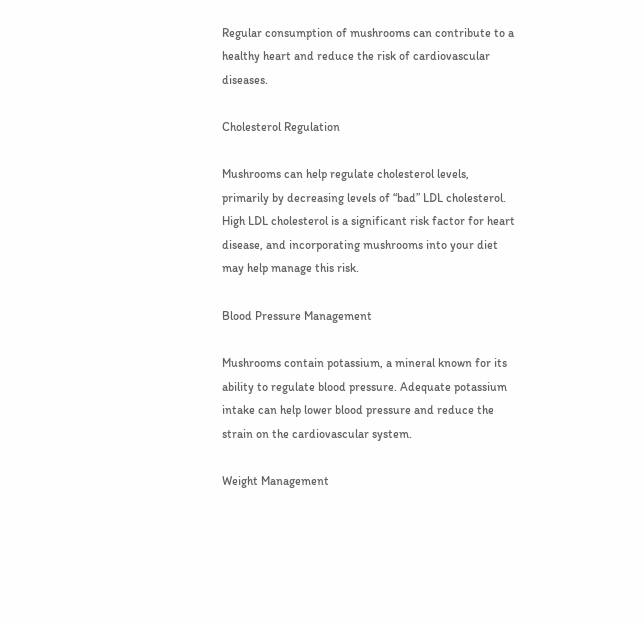Regular consumption of mushrooms can contribute to a healthy heart and reduce the risk of cardiovascular diseases.

Cholesterol Regulation

Mushrooms can help regulate cholesterol levels, primarily by decreasing levels of “bad” LDL cholesterol. High LDL cholesterol is a significant risk factor for heart disease, and incorporating mushrooms into your diet may help manage this risk.

Blood Pressure Management

Mushrooms contain potassium, a mineral known for its ability to regulate blood pressure. Adequate potassium intake can help lower blood pressure and reduce the strain on the cardiovascular system.

Weight Management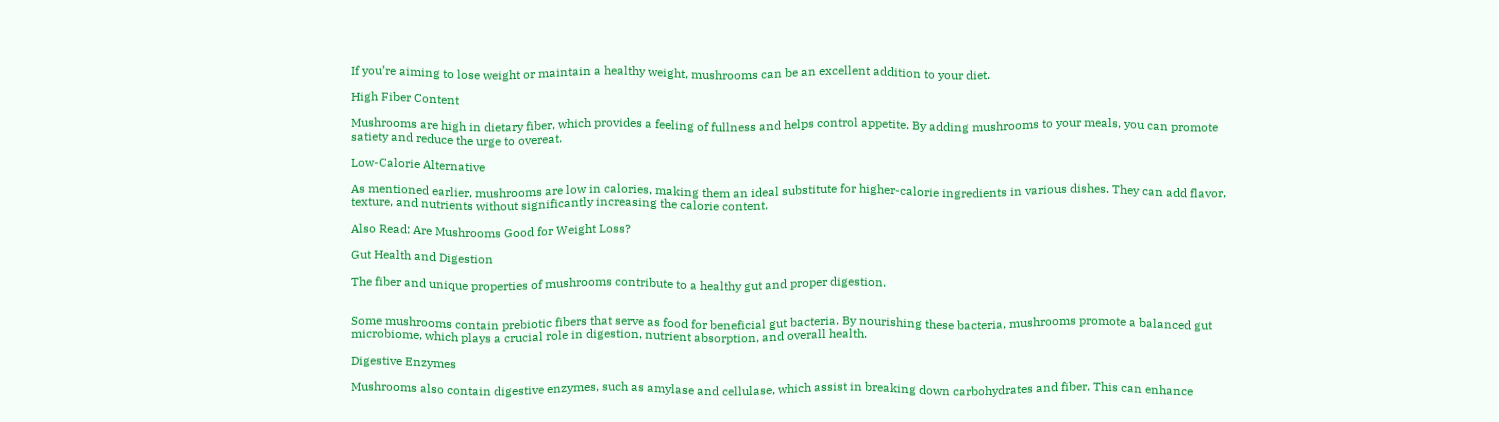If you’re aiming to lose weight or maintain a healthy weight, mushrooms can be an excellent addition to your diet.

High Fiber Content

Mushrooms are high in dietary fiber, which provides a feeling of fullness and helps control appetite. By adding mushrooms to your meals, you can promote satiety and reduce the urge to overeat.

Low-Calorie Alternative

As mentioned earlier, mushrooms are low in calories, making them an ideal substitute for higher-calorie ingredients in various dishes. They can add flavor, texture, and nutrients without significantly increasing the calorie content.

Also Read: Are Mushrooms Good for Weight Loss?

Gut Health and Digestion

The fiber and unique properties of mushrooms contribute to a healthy gut and proper digestion.


Some mushrooms contain prebiotic fibers that serve as food for beneficial gut bacteria. By nourishing these bacteria, mushrooms promote a balanced gut microbiome, which plays a crucial role in digestion, nutrient absorption, and overall health.

Digestive Enzymes

Mushrooms also contain digestive enzymes, such as amylase and cellulase, which assist in breaking down carbohydrates and fiber. This can enhance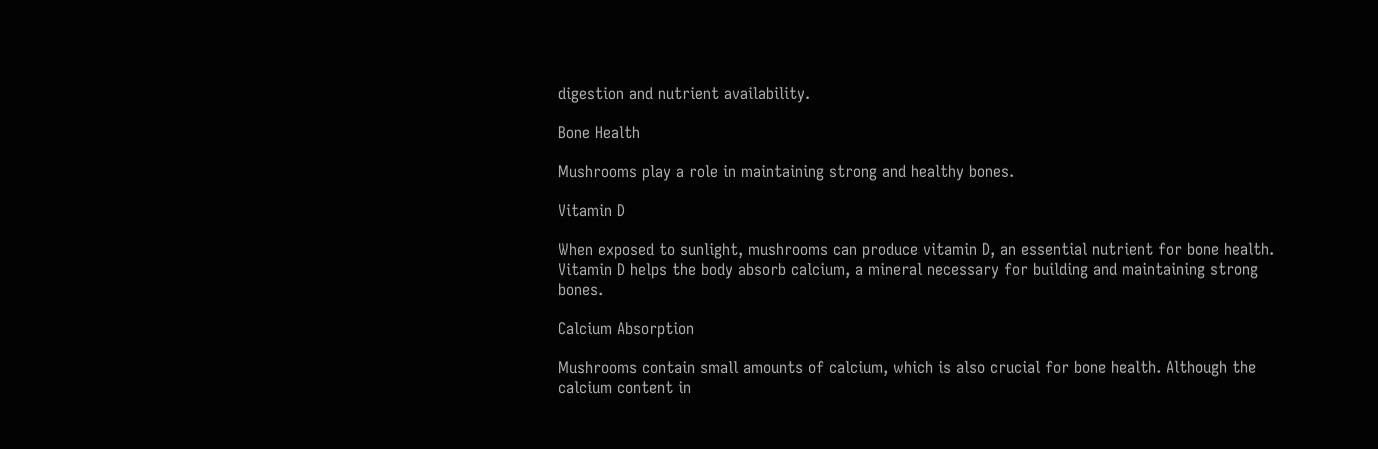digestion and nutrient availability.

Bone Health

Mushrooms play a role in maintaining strong and healthy bones.

Vitamin D

When exposed to sunlight, mushrooms can produce vitamin D, an essential nutrient for bone health. Vitamin D helps the body absorb calcium, a mineral necessary for building and maintaining strong bones.

Calcium Absorption

Mushrooms contain small amounts of calcium, which is also crucial for bone health. Although the calcium content in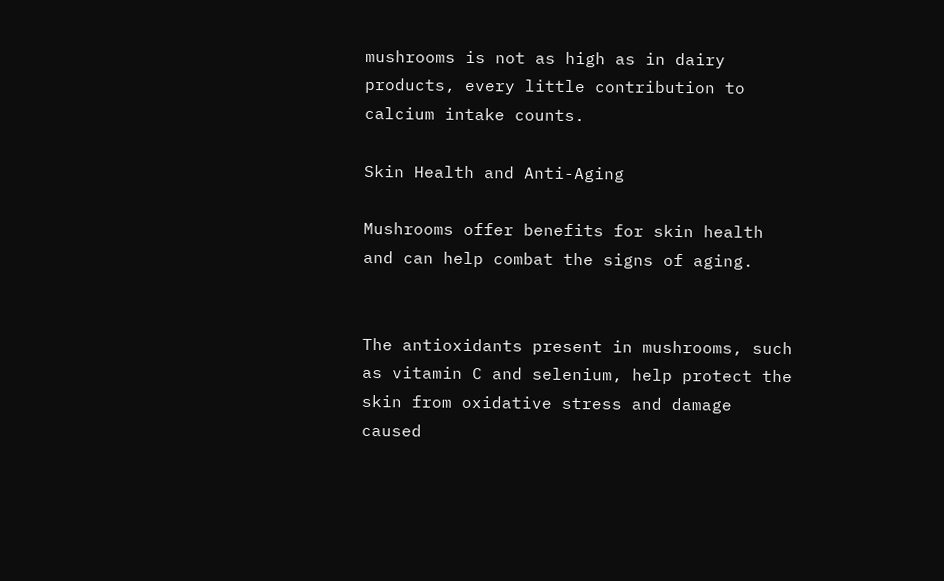mushrooms is not as high as in dairy products, every little contribution to calcium intake counts.

Skin Health and Anti-Aging

Mushrooms offer benefits for skin health and can help combat the signs of aging.


The antioxidants present in mushrooms, such as vitamin C and selenium, help protect the skin from oxidative stress and damage caused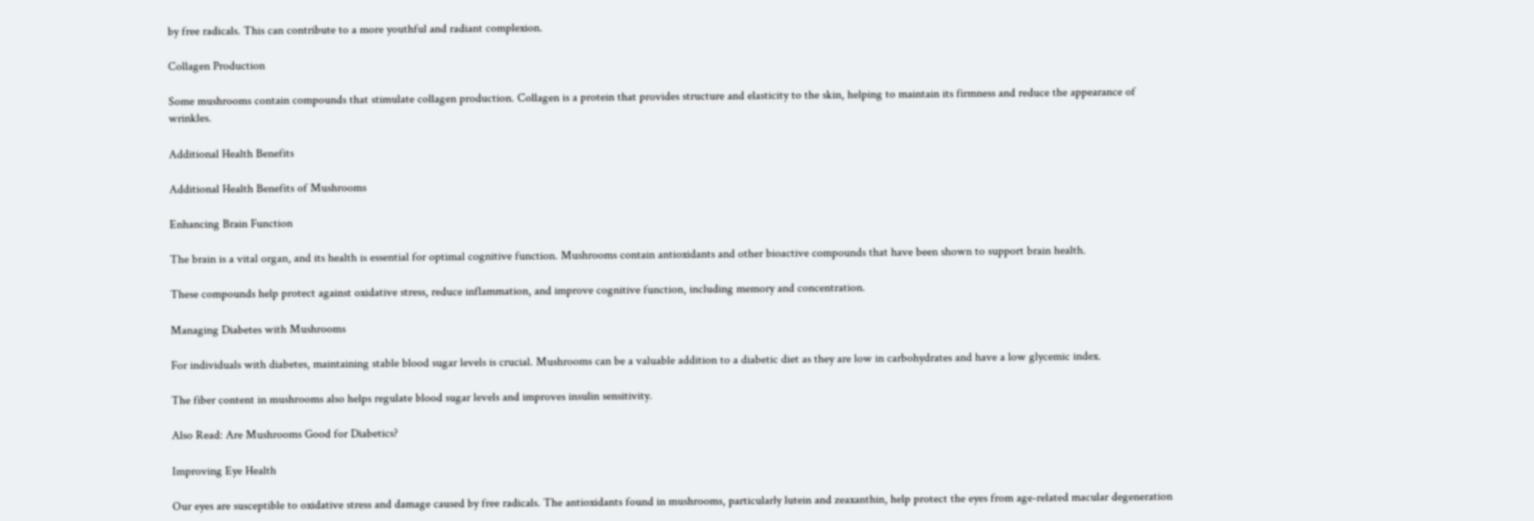by free radicals. This can contribute to a more youthful and radiant complexion.

Collagen Production

Some mushrooms contain compounds that stimulate collagen production. Collagen is a protein that provides structure and elasticity to the skin, helping to maintain its firmness and reduce the appearance of wrinkles.

Additional Health Benefits

Additional Health Benefits of Mushrooms

Enhancing Brain Function

The brain is a vital organ, and its health is essential for optimal cognitive function. Mushrooms contain antioxidants and other bioactive compounds that have been shown to support brain health.

These compounds help protect against oxidative stress, reduce inflammation, and improve cognitive function, including memory and concentration.

Managing Diabetes with Mushrooms

For individuals with diabetes, maintaining stable blood sugar levels is crucial. Mushrooms can be a valuable addition to a diabetic diet as they are low in carbohydrates and have a low glycemic index.

The fiber content in mushrooms also helps regulate blood sugar levels and improves insulin sensitivity.

Also Read: Are Mushrooms Good for Diabetics?

Improving Eye Health

Our eyes are susceptible to oxidative stress and damage caused by free radicals. The antioxidants found in mushrooms, particularly lutein and zeaxanthin, help protect the eyes from age-related macular degeneration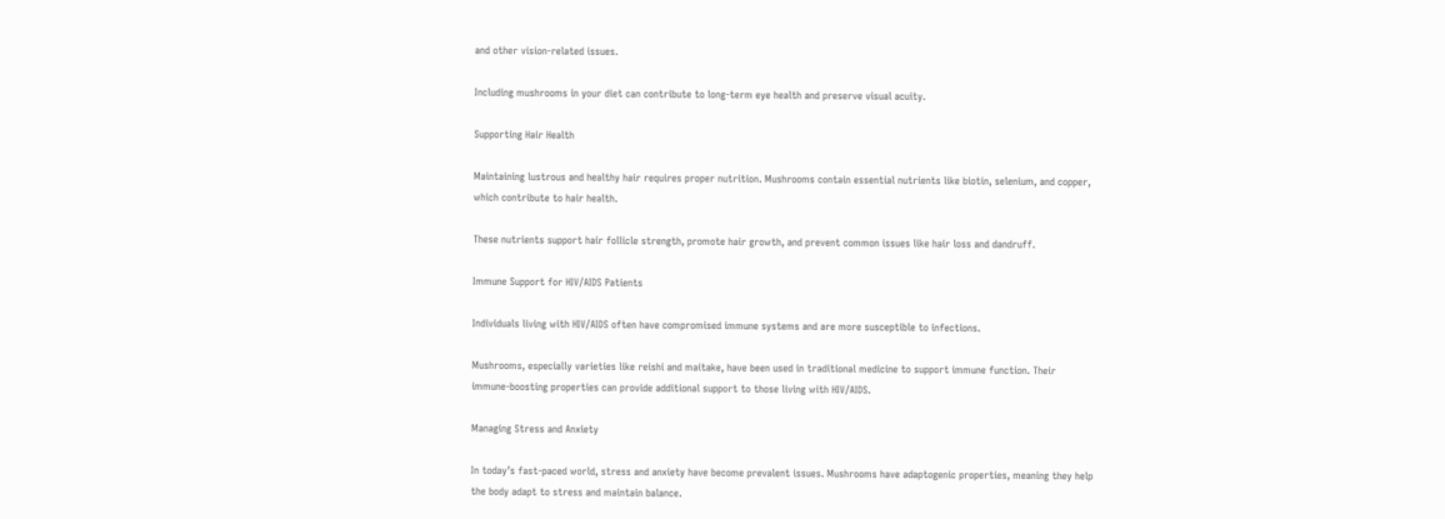and other vision-related issues.

Including mushrooms in your diet can contribute to long-term eye health and preserve visual acuity.

Supporting Hair Health

Maintaining lustrous and healthy hair requires proper nutrition. Mushrooms contain essential nutrients like biotin, selenium, and copper, which contribute to hair health.

These nutrients support hair follicle strength, promote hair growth, and prevent common issues like hair loss and dandruff.

Immune Support for HIV/AIDS Patients

Individuals living with HIV/AIDS often have compromised immune systems and are more susceptible to infections.

Mushrooms, especially varieties like reishi and maitake, have been used in traditional medicine to support immune function. Their immune-boosting properties can provide additional support to those living with HIV/AIDS.

Managing Stress and Anxiety

In today’s fast-paced world, stress and anxiety have become prevalent issues. Mushrooms have adaptogenic properties, meaning they help the body adapt to stress and maintain balance.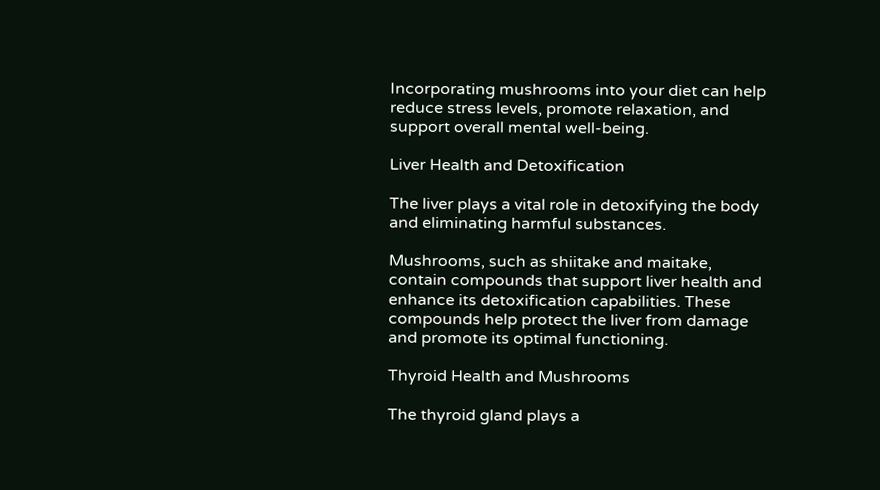Incorporating mushrooms into your diet can help reduce stress levels, promote relaxation, and support overall mental well-being.

Liver Health and Detoxification

The liver plays a vital role in detoxifying the body and eliminating harmful substances.

Mushrooms, such as shiitake and maitake, contain compounds that support liver health and enhance its detoxification capabilities. These compounds help protect the liver from damage and promote its optimal functioning.

Thyroid Health and Mushrooms

The thyroid gland plays a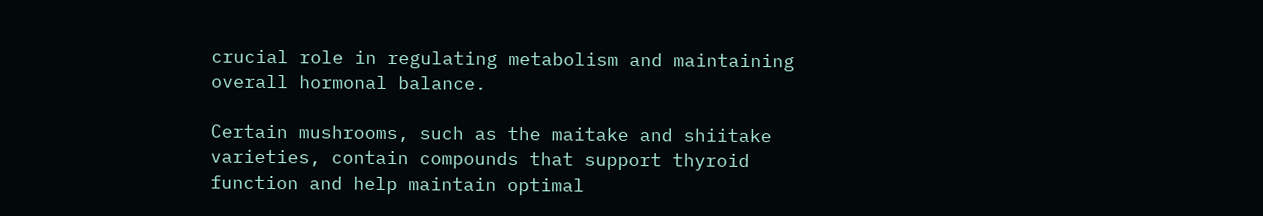crucial role in regulating metabolism and maintaining overall hormonal balance.

Certain mushrooms, such as the maitake and shiitake varieties, contain compounds that support thyroid function and help maintain optimal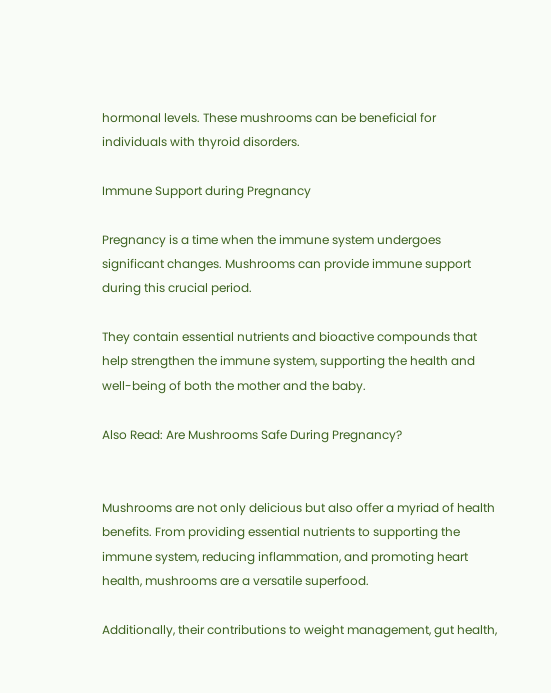hormonal levels. These mushrooms can be beneficial for individuals with thyroid disorders.

Immune Support during Pregnancy

Pregnancy is a time when the immune system undergoes significant changes. Mushrooms can provide immune support during this crucial period.

They contain essential nutrients and bioactive compounds that help strengthen the immune system, supporting the health and well-being of both the mother and the baby.

Also Read: Are Mushrooms Safe During Pregnancy?


Mushrooms are not only delicious but also offer a myriad of health benefits. From providing essential nutrients to supporting the immune system, reducing inflammation, and promoting heart health, mushrooms are a versatile superfood.

Additionally, their contributions to weight management, gut health,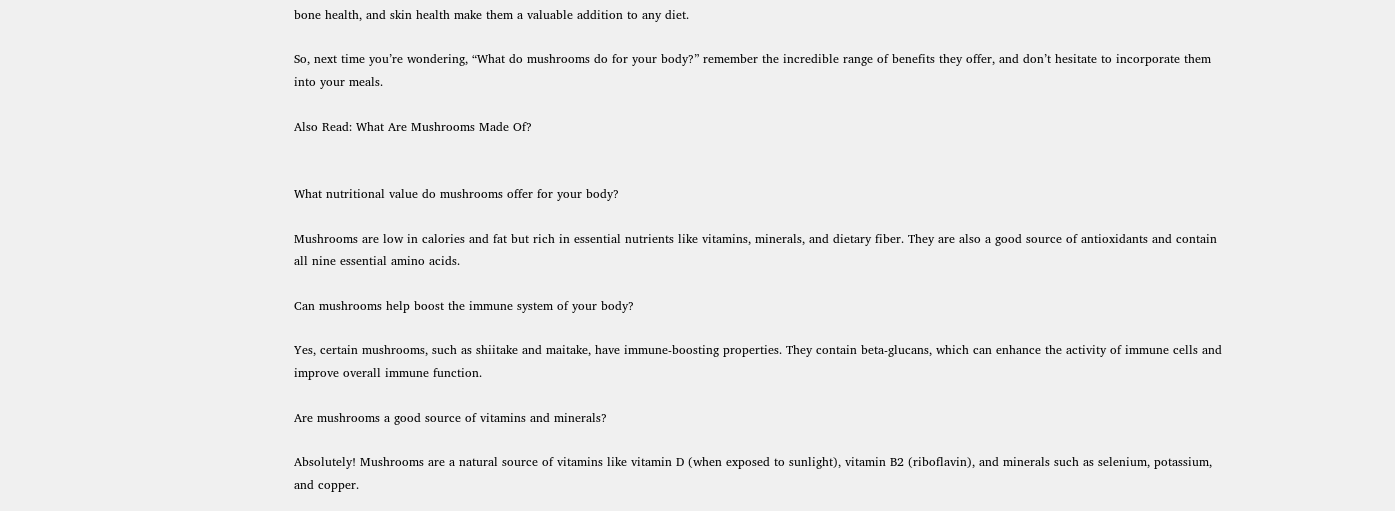bone health, and skin health make them a valuable addition to any diet.

So, next time you’re wondering, “What do mushrooms do for your body?” remember the incredible range of benefits they offer, and don’t hesitate to incorporate them into your meals.

Also Read: What Are Mushrooms Made Of?


What nutritional value do mushrooms offer for your body?

Mushrooms are low in calories and fat but rich in essential nutrients like vitamins, minerals, and dietary fiber. They are also a good source of antioxidants and contain all nine essential amino acids.

Can mushrooms help boost the immune system of your body?

Yes, certain mushrooms, such as shiitake and maitake, have immune-boosting properties. They contain beta-glucans, which can enhance the activity of immune cells and improve overall immune function.

Are mushrooms a good source of vitamins and minerals?

Absolutely! Mushrooms are a natural source of vitamins like vitamin D (when exposed to sunlight), vitamin B2 (riboflavin), and minerals such as selenium, potassium, and copper.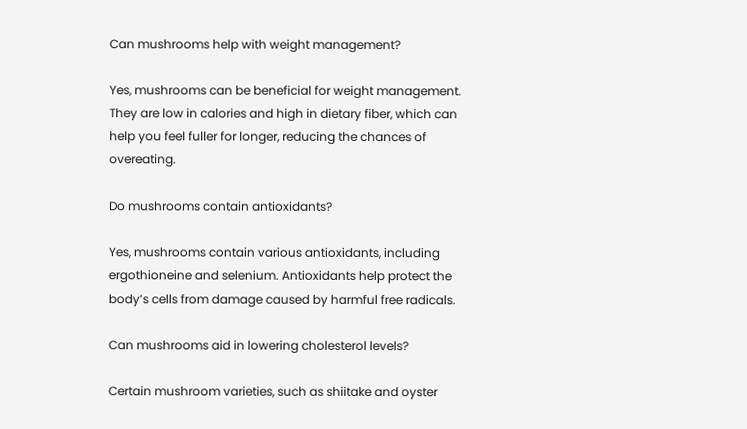Can mushrooms help with weight management?

Yes, mushrooms can be beneficial for weight management. They are low in calories and high in dietary fiber, which can help you feel fuller for longer, reducing the chances of overeating.

Do mushrooms contain antioxidants?

Yes, mushrooms contain various antioxidants, including ergothioneine and selenium. Antioxidants help protect the body’s cells from damage caused by harmful free radicals.

Can mushrooms aid in lowering cholesterol levels?

Certain mushroom varieties, such as shiitake and oyster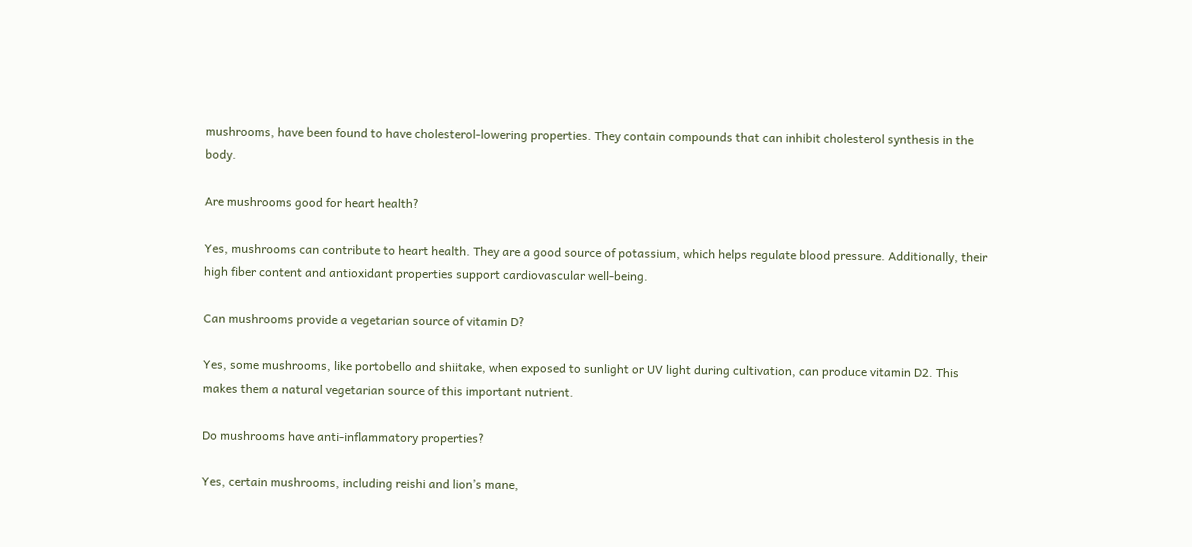mushrooms, have been found to have cholesterol-lowering properties. They contain compounds that can inhibit cholesterol synthesis in the body.

Are mushrooms good for heart health?

Yes, mushrooms can contribute to heart health. They are a good source of potassium, which helps regulate blood pressure. Additionally, their high fiber content and antioxidant properties support cardiovascular well-being.

Can mushrooms provide a vegetarian source of vitamin D?

Yes, some mushrooms, like portobello and shiitake, when exposed to sunlight or UV light during cultivation, can produce vitamin D2. This makes them a natural vegetarian source of this important nutrient.

Do mushrooms have anti-inflammatory properties?

Yes, certain mushrooms, including reishi and lion’s mane,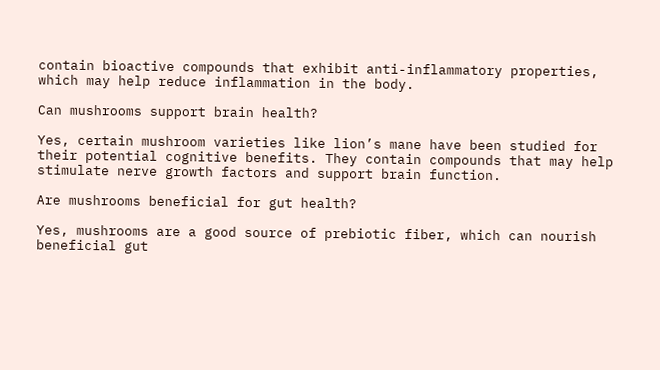contain bioactive compounds that exhibit anti-inflammatory properties, which may help reduce inflammation in the body.

Can mushrooms support brain health?

Yes, certain mushroom varieties like lion’s mane have been studied for their potential cognitive benefits. They contain compounds that may help stimulate nerve growth factors and support brain function.

Are mushrooms beneficial for gut health?

Yes, mushrooms are a good source of prebiotic fiber, which can nourish beneficial gut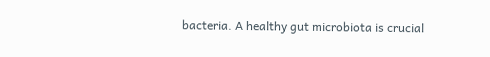bacteria. A healthy gut microbiota is crucial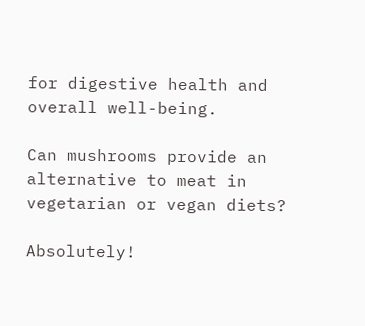for digestive health and overall well-being.

Can mushrooms provide an alternative to meat in vegetarian or vegan diets?

Absolutely!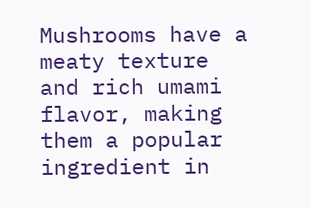Mushrooms have a meaty texture and rich umami flavor, making them a popular ingredient in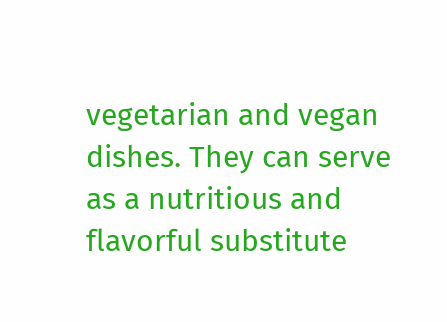vegetarian and vegan dishes. They can serve as a nutritious and flavorful substitute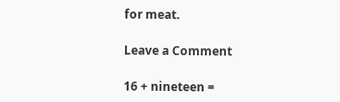for meat.

Leave a Comment

16 + nineteen =